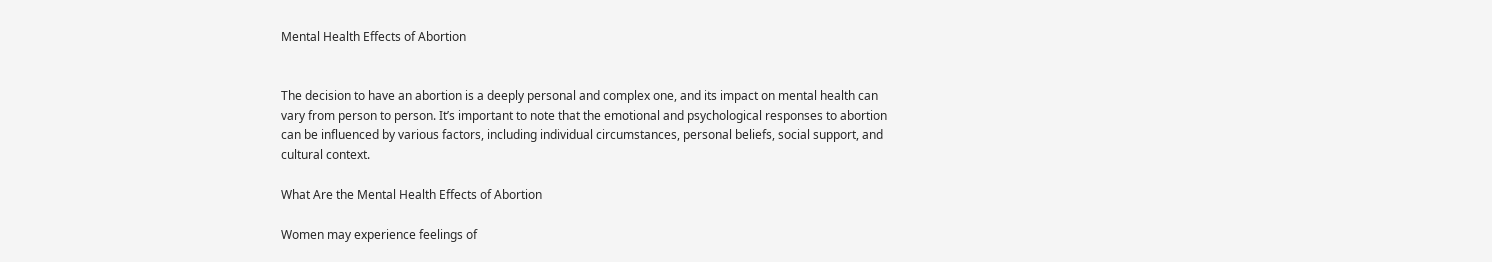Mental Health Effects of Abortion


The decision to have an abortion is a deeply personal and complex one, and its impact on mental health can vary from person to person. It’s important to note that the emotional and psychological responses to abortion can be influenced by various factors, including individual circumstances, personal beliefs, social support, and cultural context.

What Are the Mental Health Effects of Abortion

Women may experience feelings of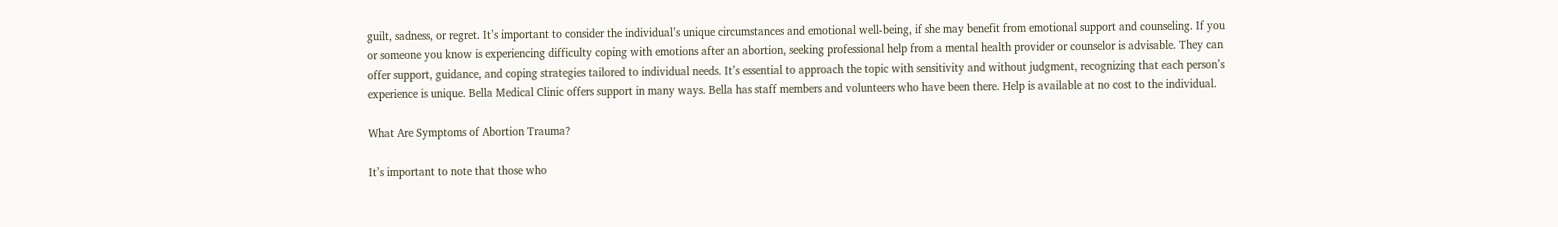guilt, sadness, or regret. It’s important to consider the individual’s unique circumstances and emotional well-being, if she may benefit from emotional support and counseling. If you or someone you know is experiencing difficulty coping with emotions after an abortion, seeking professional help from a mental health provider or counselor is advisable. They can offer support, guidance, and coping strategies tailored to individual needs. It’s essential to approach the topic with sensitivity and without judgment, recognizing that each person’s experience is unique. Bella Medical Clinic offers support in many ways. Bella has staff members and volunteers who have been there. Help is available at no cost to the individual.

What Are Symptoms of Abortion Trauma?

It’s important to note that those who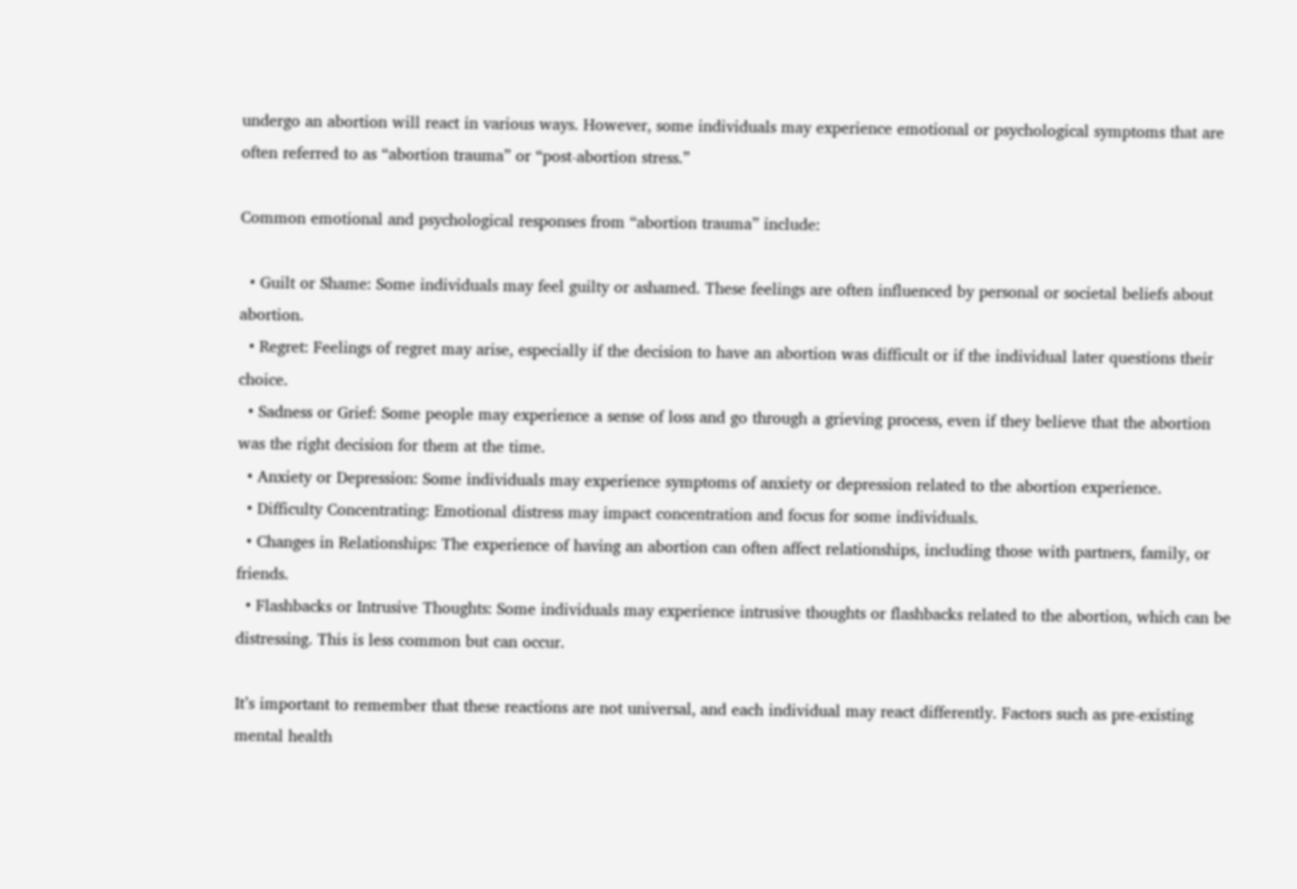undergo an abortion will react in various ways. However, some individuals may experience emotional or psychological symptoms that are often referred to as “abortion trauma” or “post-abortion stress.”

Common emotional and psychological responses from “abortion trauma” include:

  • Guilt or Shame: Some individuals may feel guilty or ashamed. These feelings are often influenced by personal or societal beliefs about abortion.
  • Regret: Feelings of regret may arise, especially if the decision to have an abortion was difficult or if the individual later questions their choice.
  • Sadness or Grief: Some people may experience a sense of loss and go through a grieving process, even if they believe that the abortion was the right decision for them at the time.
  • Anxiety or Depression: Some individuals may experience symptoms of anxiety or depression related to the abortion experience.
  • Difficulty Concentrating: Emotional distress may impact concentration and focus for some individuals.
  • Changes in Relationships: The experience of having an abortion can often affect relationships, including those with partners, family, or friends.
  • Flashbacks or Intrusive Thoughts: Some individuals may experience intrusive thoughts or flashbacks related to the abortion, which can be distressing. This is less common but can occur.

It’s important to remember that these reactions are not universal, and each individual may react differently. Factors such as pre-existing mental health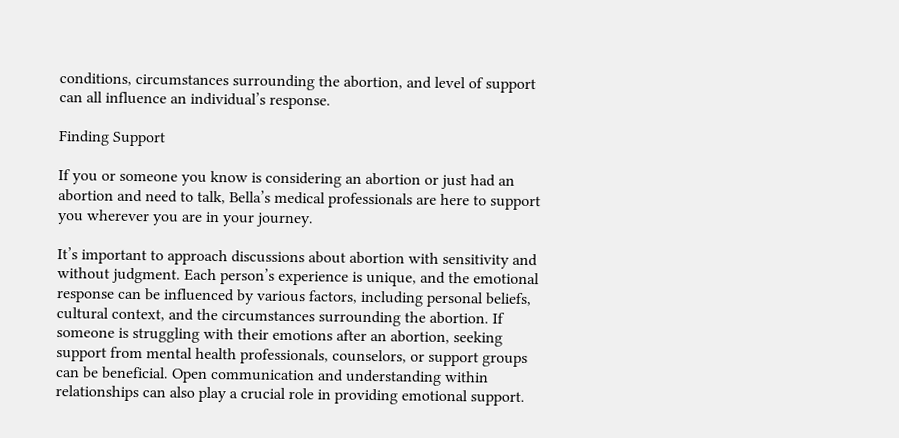conditions, circumstances surrounding the abortion, and level of support can all influence an individual’s response.

Finding Support

If you or someone you know is considering an abortion or just had an abortion and need to talk, Bella’s medical professionals are here to support you wherever you are in your journey.

It’s important to approach discussions about abortion with sensitivity and without judgment. Each person’s experience is unique, and the emotional response can be influenced by various factors, including personal beliefs, cultural context, and the circumstances surrounding the abortion. If someone is struggling with their emotions after an abortion, seeking support from mental health professionals, counselors, or support groups can be beneficial. Open communication and understanding within relationships can also play a crucial role in providing emotional support.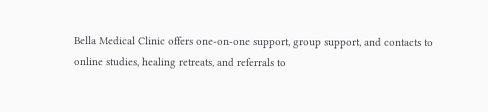Bella Medical Clinic offers one-on-one support, group support, and contacts to online studies, healing retreats, and referrals to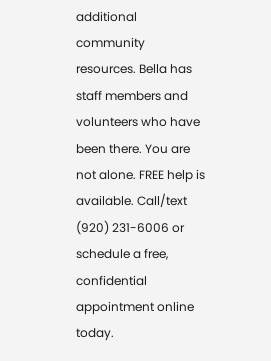additional community resources. Bella has staff members and volunteers who have been there. You are not alone. FREE help is available. Call/text (920) 231-6006 or schedule a free, confidential appointment online today.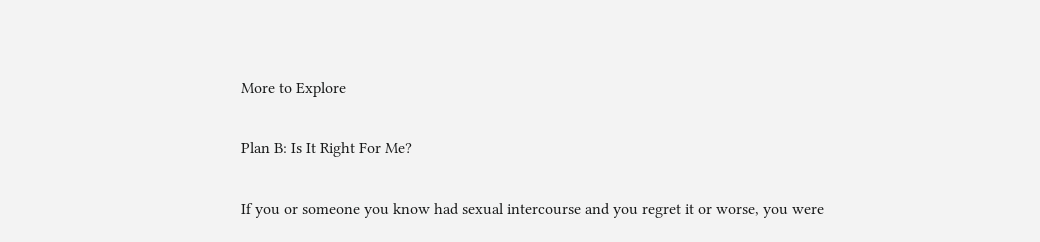More to Explore

Plan B: Is It Right For Me?

If you or someone you know had sexual intercourse and you regret it or worse, you were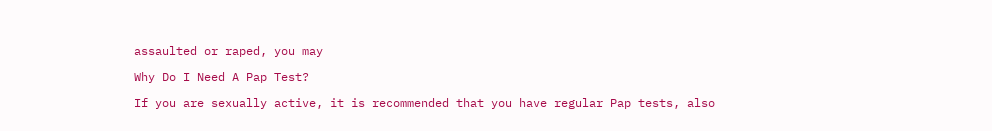assaulted or raped, you may

Why Do I Need A Pap Test?

If you are sexually active, it is recommended that you have regular Pap tests, also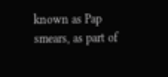known as Pap smears, as part of